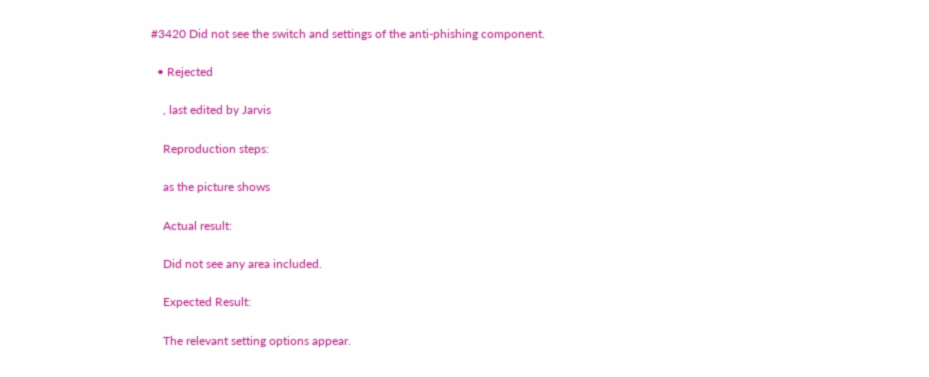#3420 Did not see the switch and settings of the anti-phishing component.

  • Rejected

    , last edited by Jarvis

    Reproduction steps:

    as the picture shows

    Actual result:

    Did not see any area included.

    Expected Result:

    The relevant setting options appear.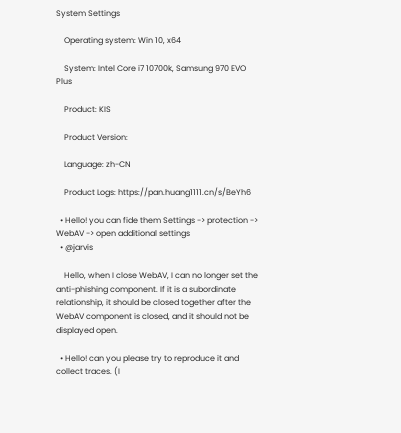System Settings

    Operating system: Win 10, x64

    System: Intel Core i7 10700k, Samsung 970 EVO Plus

    Product: KIS

    Product Version:

    Language: zh-CN

    Product Logs: https://pan.huang1111.cn/s/BeYh6

  • Hello! you can fide them Settings -> protection -> WebAV -> open additional settings
  • @jarvis

    Hello, when I close WebAV, I can no longer set the anti-phishing component. If it is a subordinate relationship, it should be closed together after the WebAV component is closed, and it should not be displayed open.

  • Hello! can you please try to reproduce it and collect traces. (I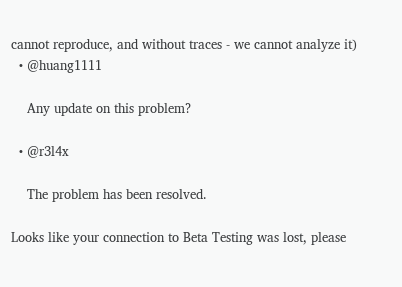cannot reproduce, and without traces - we cannot analyze it)
  • @huang1111

    Any update on this problem?

  • @r3l4x

    The problem has been resolved.

Looks like your connection to Beta Testing was lost, please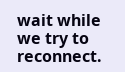wait while we try to reconnect.